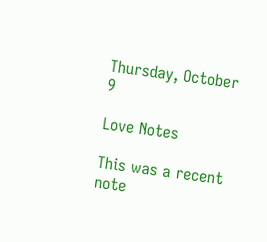Thursday, October 9

Love Notes

This was a recent note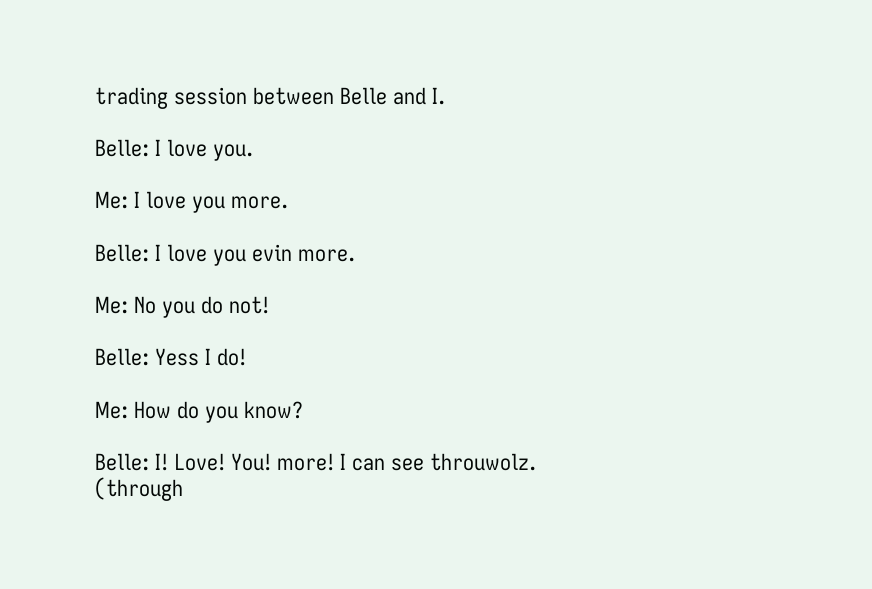trading session between Belle and I.

Belle: I love you.

Me: I love you more.

Belle: I love you evin more.

Me: No you do not!

Belle: Yess I do!

Me: How do you know?

Belle: I! Love! You! more! I can see throuwolz. (through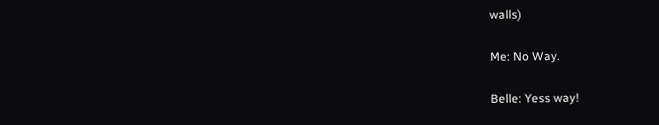walls)

Me: No Way.

Belle: Yess way!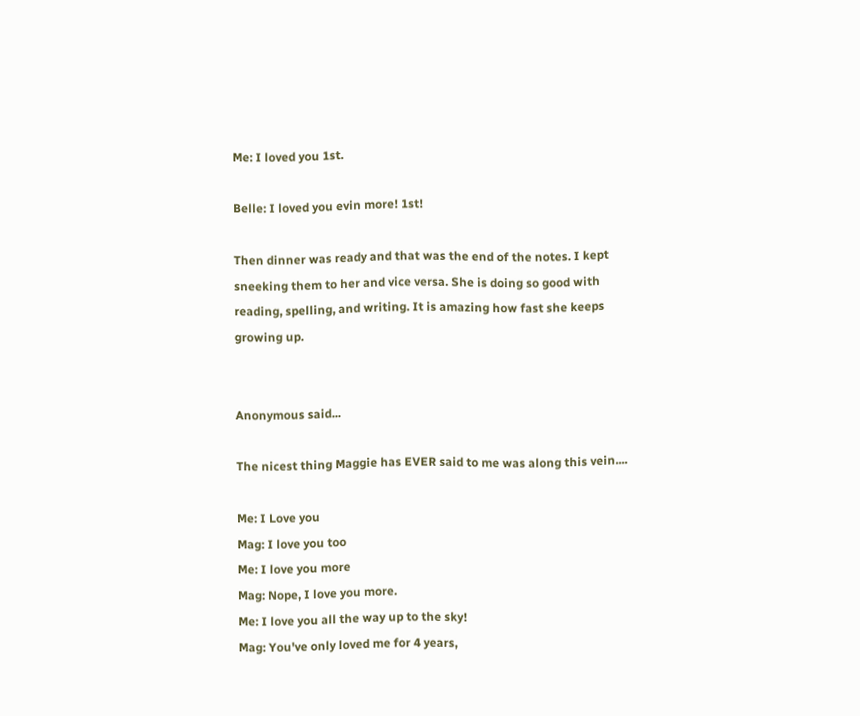Me: I loved you 1st.

Belle: I loved you evin more! 1st!

Then dinner was ready and that was the end of the notes. I kept sneeking them to her and vice versa. She is doing so good with reading, spelling, and writing. It is amazing how fast she keeps growing up.


Anonymous said...

The nicest thing Maggie has EVER said to me was along this vein....

Me: I Love you
Mag: I love you too
Me: I love you more
Mag: Nope, I love you more.
Me: I love you all the way up to the sky!
Mag: You've only loved me for 4 years,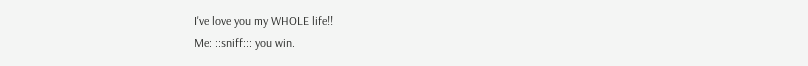I've love you my WHOLE life!!
Me: ::sniff::: you win.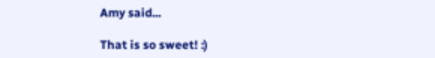Amy said...

That is so sweet! :)